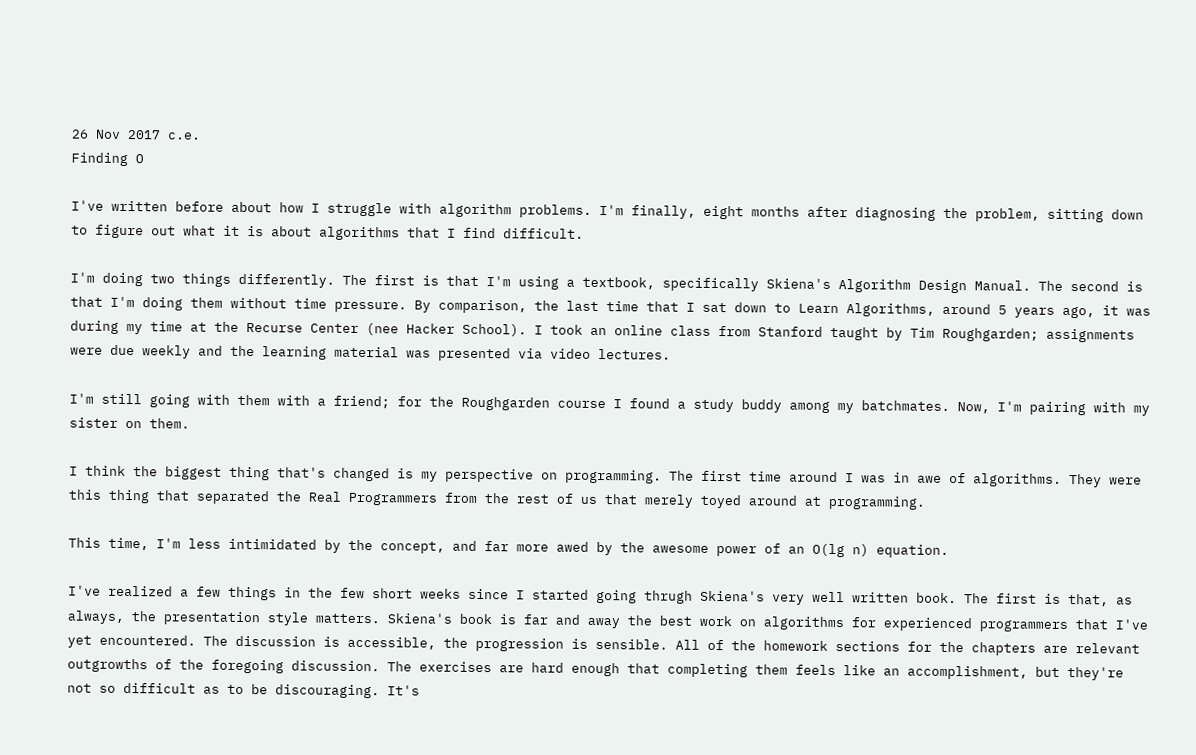26 Nov 2017 c.e.
Finding O

I've written before about how I struggle with algorithm problems. I'm finally, eight months after diagnosing the problem, sitting down to figure out what it is about algorithms that I find difficult.

I'm doing two things differently. The first is that I'm using a textbook, specifically Skiena's Algorithm Design Manual. The second is that I'm doing them without time pressure. By comparison, the last time that I sat down to Learn Algorithms, around 5 years ago, it was during my time at the Recurse Center (nee Hacker School). I took an online class from Stanford taught by Tim Roughgarden; assignments were due weekly and the learning material was presented via video lectures.

I'm still going with them with a friend; for the Roughgarden course I found a study buddy among my batchmates. Now, I'm pairing with my sister on them.

I think the biggest thing that's changed is my perspective on programming. The first time around I was in awe of algorithms. They were this thing that separated the Real Programmers from the rest of us that merely toyed around at programming.

This time, I'm less intimidated by the concept, and far more awed by the awesome power of an O(lg n) equation.

I've realized a few things in the few short weeks since I started going thrugh Skiena's very well written book. The first is that, as always, the presentation style matters. Skiena's book is far and away the best work on algorithms for experienced programmers that I've yet encountered. The discussion is accessible, the progression is sensible. All of the homework sections for the chapters are relevant outgrowths of the foregoing discussion. The exercises are hard enough that completing them feels like an accomplishment, but they're not so difficult as to be discouraging. It's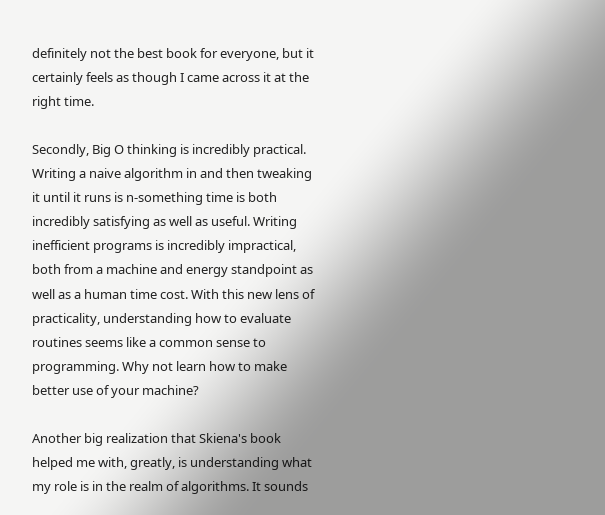definitely not the best book for everyone, but it certainly feels as though I came across it at the right time.

Secondly, Big O thinking is incredibly practical. Writing a naive algorithm in and then tweaking it until it runs is n-something time is both incredibly satisfying as well as useful. Writing inefficient programs is incredibly impractical, both from a machine and energy standpoint as well as a human time cost. With this new lens of practicality, understanding how to evaluate routines seems like a common sense to programming. Why not learn how to make better use of your machine?

Another big realization that Skiena's book helped me with, greatly, is understanding what my role is in the realm of algorithms. It sounds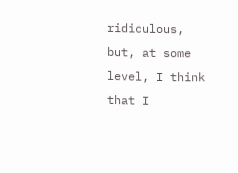ridiculous, but, at some level, I think that I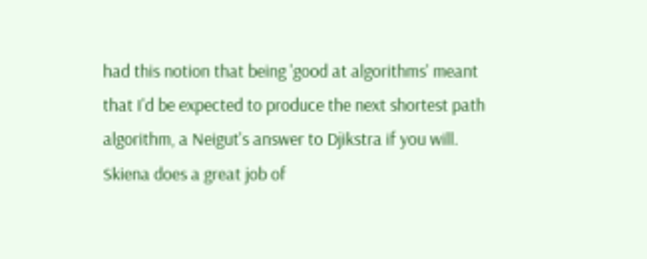had this notion that being 'good at algorithms' meant that I'd be expected to produce the next shortest path algorithm, a Neigut's answer to Djikstra if you will. Skiena does a great job of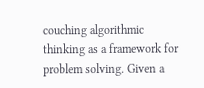couching algorithmic thinking as a framework for problem solving. Given a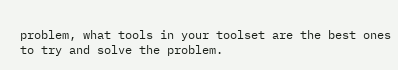problem, what tools in your toolset are the best ones to try and solve the problem.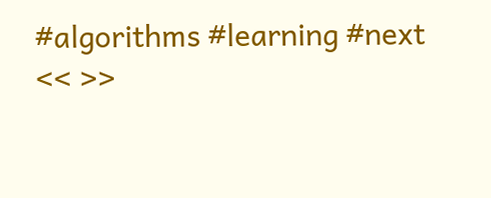#algorithms #learning #next
<< >>